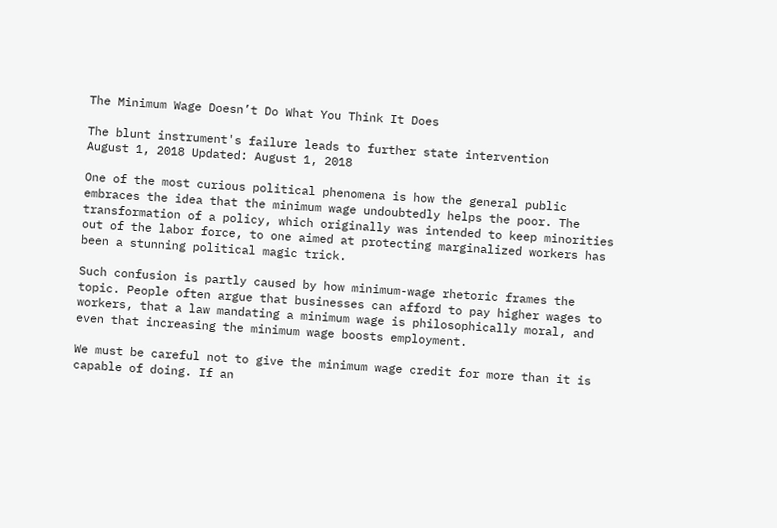The Minimum Wage Doesn’t Do What You Think It Does

The blunt instrument's failure leads to further state intervention
August 1, 2018 Updated: August 1, 2018

One of the most curious political phenomena is how the general public embraces the idea that the minimum wage undoubtedly helps the poor. The transformation of a policy, which originally was intended to keep minorities out of the labor force, to one aimed at protecting marginalized workers has been a stunning political magic trick.

Such confusion is partly caused by how minimum-wage rhetoric frames the topic. People often argue that businesses can afford to pay higher wages to workers, that a law mandating a minimum wage is philosophically moral, and even that increasing the minimum wage boosts employment.

We must be careful not to give the minimum wage credit for more than it is capable of doing. If an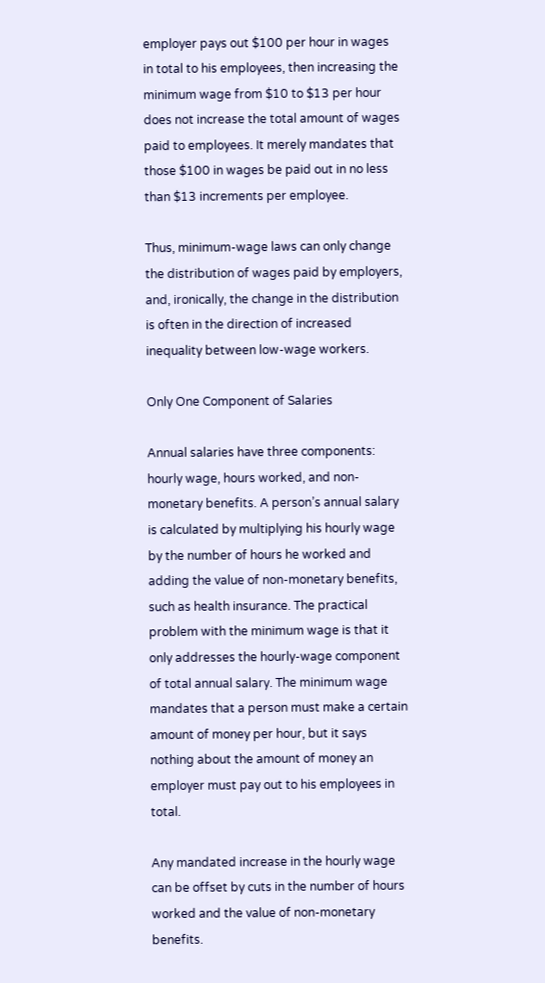employer pays out $100 per hour in wages in total to his employees, then increasing the minimum wage from $10 to $13 per hour does not increase the total amount of wages paid to employees. It merely mandates that those $100 in wages be paid out in no less than $13 increments per employee.

Thus, minimum-wage laws can only change the distribution of wages paid by employers, and, ironically, the change in the distribution is often in the direction of increased inequality between low-wage workers.

Only One Component of Salaries

Annual salaries have three components: hourly wage, hours worked, and non-monetary benefits. A person’s annual salary is calculated by multiplying his hourly wage by the number of hours he worked and adding the value of non-monetary benefits, such as health insurance. The practical problem with the minimum wage is that it only addresses the hourly-wage component of total annual salary. The minimum wage mandates that a person must make a certain amount of money per hour, but it says nothing about the amount of money an employer must pay out to his employees in total.

Any mandated increase in the hourly wage can be offset by cuts in the number of hours worked and the value of non-monetary benefits.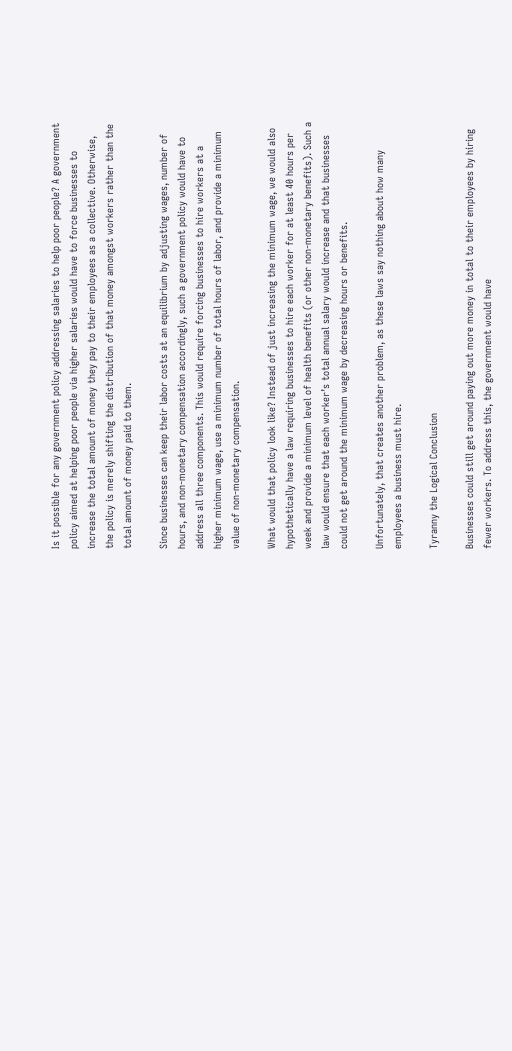Is it possible for any government policy addressing salaries to help poor people? A government policy aimed at helping poor people via higher salaries would have to force businesses to increase the total amount of money they pay to their employees as a collective. Otherwise, the policy is merely shifting the distribution of that money amongst workers rather than the total amount of money paid to them.

Since businesses can keep their labor costs at an equilibrium by adjusting wages, number of hours, and non-monetary compensation accordingly, such a government policy would have to address all three components. This would require forcing businesses to hire workers at a higher minimum wage, use a minimum number of total hours of labor, and provide a minimum value of non-monetary compensation.

What would that policy look like? Instead of just increasing the minimum wage, we would also hypothetically have a law requiring businesses to hire each worker for at least 40 hours per week and provide a minimum level of health benefits (or other non-monetary benefits). Such a law would ensure that each worker’s total annual salary would increase and that businesses could not get around the minimum wage by decreasing hours or benefits.

Unfortunately, that creates another problem, as these laws say nothing about how many employees a business must hire.

Tyranny the Logical Conclusion

Businesses could still get around paying out more money in total to their employees by hiring fewer workers. To address this, the government would have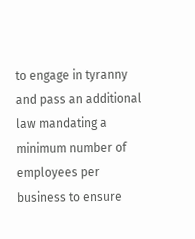to engage in tyranny and pass an additional law mandating a minimum number of employees per business to ensure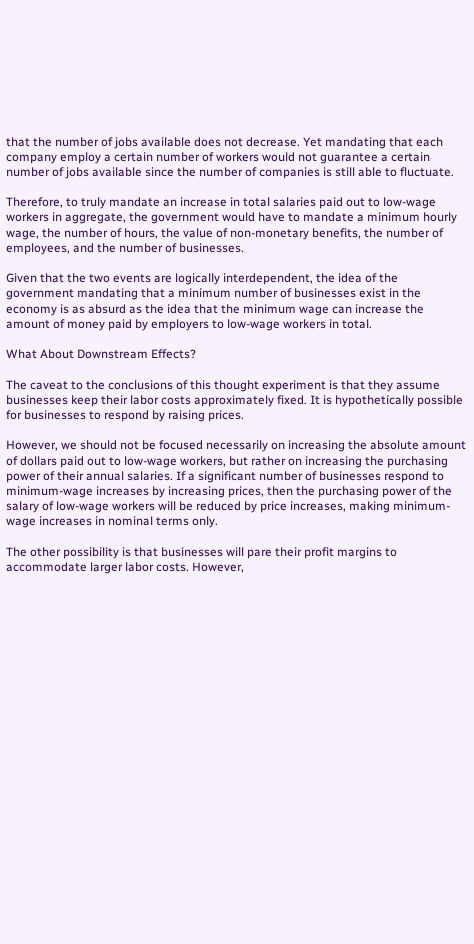that the number of jobs available does not decrease. Yet mandating that each company employ a certain number of workers would not guarantee a certain number of jobs available since the number of companies is still able to fluctuate.

Therefore, to truly mandate an increase in total salaries paid out to low-wage workers in aggregate, the government would have to mandate a minimum hourly wage, the number of hours, the value of non-monetary benefits, the number of employees, and the number of businesses.

Given that the two events are logically interdependent, the idea of the government mandating that a minimum number of businesses exist in the economy is as absurd as the idea that the minimum wage can increase the amount of money paid by employers to low-wage workers in total.

What About Downstream Effects?

The caveat to the conclusions of this thought experiment is that they assume businesses keep their labor costs approximately fixed. It is hypothetically possible for businesses to respond by raising prices.

However, we should not be focused necessarily on increasing the absolute amount of dollars paid out to low-wage workers, but rather on increasing the purchasing power of their annual salaries. If a significant number of businesses respond to minimum-wage increases by increasing prices, then the purchasing power of the salary of low-wage workers will be reduced by price increases, making minimum-wage increases in nominal terms only.

The other possibility is that businesses will pare their profit margins to accommodate larger labor costs. However,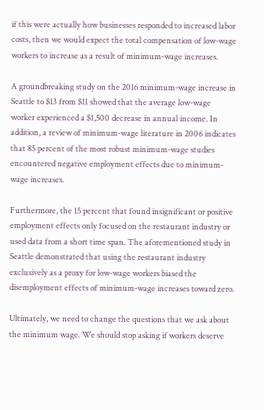if this were actually how businesses responded to increased labor costs, then we would expect the total compensation of low-wage workers to increase as a result of minimum-wage increases.

A groundbreaking study on the 2016 minimum-wage increase in Seattle to $13 from $11 showed that the average low-wage worker experienced a $1,500 decrease in annual income. In addition, a review of minimum-wage literature in 2006 indicates that 85 percent of the most robust minimum-wage studies encountered negative employment effects due to minimum-wage increases.

Furthermore, the 15 percent that found insignificant or positive employment effects only focused on the restaurant industry or used data from a short time span. The aforementioned study in Seattle demonstrated that using the restaurant industry exclusively as a proxy for low-wage workers biased the disemployment effects of minimum-wage increases toward zero.

Ultimately, we need to change the questions that we ask about the minimum wage. We should stop asking if workers deserve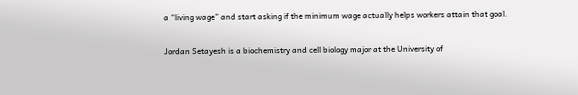a “living wage” and start asking if the minimum wage actually helps workers attain that goal.

Jordan Setayesh is a biochemistry and cell biology major at the University of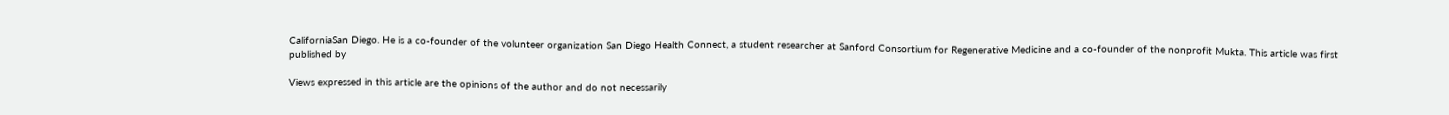CaliforniaSan Diego. He is a co-founder of the volunteer organization San Diego Health Connect, a student researcher at Sanford Consortium for Regenerative Medicine and a co-founder of the nonprofit Mukta. This article was first published by

Views expressed in this article are the opinions of the author and do not necessarily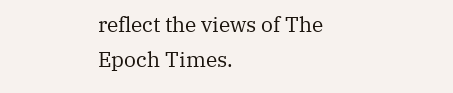reflect the views of The Epoch Times.